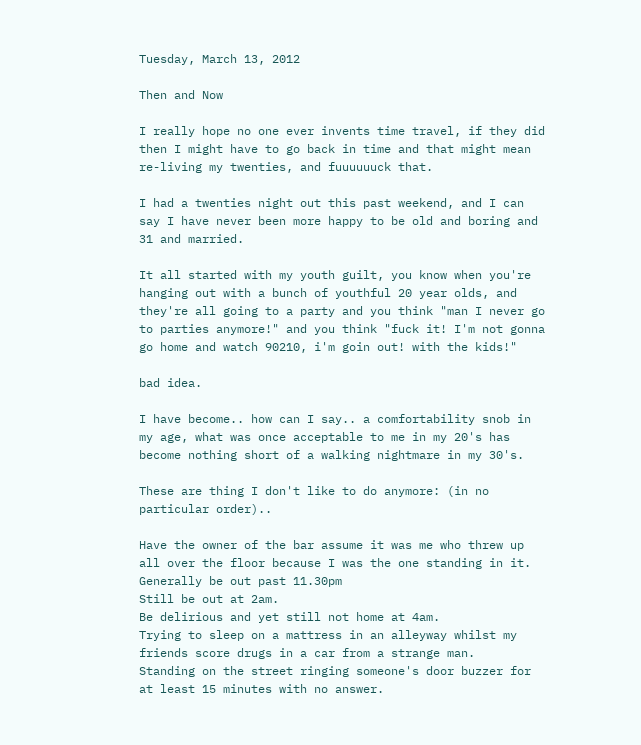Tuesday, March 13, 2012

Then and Now

I really hope no one ever invents time travel, if they did then I might have to go back in time and that might mean re-living my twenties, and fuuuuuuck that.

I had a twenties night out this past weekend, and I can say I have never been more happy to be old and boring and 31 and married.

It all started with my youth guilt, you know when you're hanging out with a bunch of youthful 20 year olds, and they're all going to a party and you think "man I never go to parties anymore!" and you think "fuck it! I'm not gonna go home and watch 90210, i'm goin out! with the kids!"

bad idea.

I have become.. how can I say.. a comfortability snob in my age, what was once acceptable to me in my 20's has become nothing short of a walking nightmare in my 30's.

These are thing I don't like to do anymore: (in no particular order)..

Have the owner of the bar assume it was me who threw up all over the floor because I was the one standing in it.
Generally be out past 11.30pm
Still be out at 2am.
Be delirious and yet still not home at 4am.
Trying to sleep on a mattress in an alleyway whilst my friends score drugs in a car from a strange man.
Standing on the street ringing someone's door buzzer for at least 15 minutes with no answer.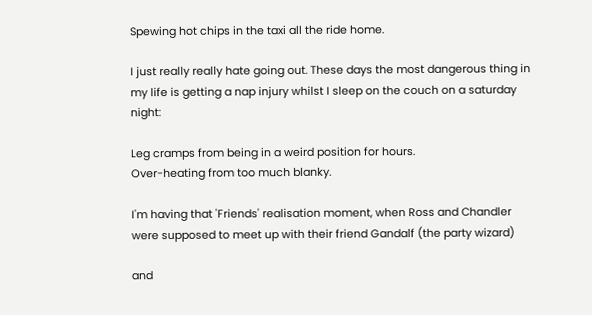Spewing hot chips in the taxi all the ride home.

I just really really hate going out. These days the most dangerous thing in my life is getting a nap injury whilst I sleep on the couch on a saturday night:

Leg cramps from being in a weird position for hours.
Over-heating from too much blanky.

I'm having that 'Friends' realisation moment, when Ross and Chandler were supposed to meet up with their friend Gandalf (the party wizard)

and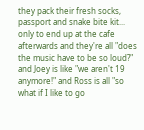they pack their fresh socks, passport and snake bite kit... only to end up at the cafe afterwards and they're all "does the music have to be so loud?" and Joey is like "we aren't 19 anymore!" and Ross is all "so what if I like to go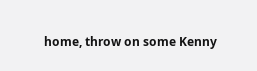home, throw on some Kenny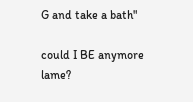G and take a bath"

could I BE anymore lame?